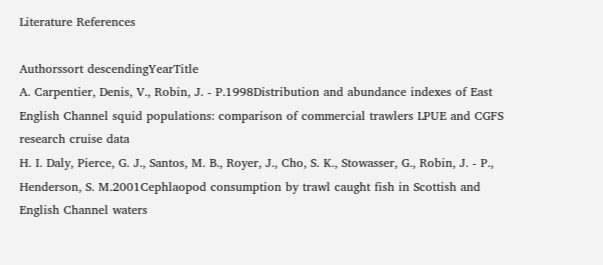Literature References

Authorssort descendingYearTitle
A. Carpentier, Denis, V., Robin, J. - P.1998Distribution and abundance indexes of East English Channel squid populations: comparison of commercial trawlers LPUE and CGFS research cruise data
H. I. Daly, Pierce, G. J., Santos, M. B., Royer, J., Cho, S. K., Stowasser, G., Robin, J. - P., Henderson, S. M.2001Cephlaopod consumption by trawl caught fish in Scottish and English Channel waters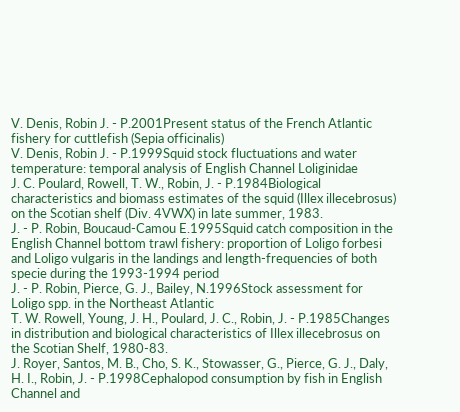V. Denis, Robin J. - P.2001Present status of the French Atlantic fishery for cuttlefish (Sepia officinalis)
V. Denis, Robin J. - P.1999Squid stock fluctuations and water temperature: temporal analysis of English Channel Loliginidae
J. C. Poulard, Rowell, T. W., Robin, J. - P.1984Biological characteristics and biomass estimates of the squid (Illex illecebrosus) on the Scotian shelf (Div. 4VWX) in late summer, 1983.
J. - P. Robin, Boucaud-Camou E.1995Squid catch composition in the English Channel bottom trawl fishery: proportion of Loligo forbesi and Loligo vulgaris in the landings and length-frequencies of both specie during the 1993-1994 period
J. - P. Robin, Pierce, G. J., Bailey, N.1996Stock assessment for Loligo spp. in the Northeast Atlantic
T. W. Rowell, Young, J. H., Poulard, J. C., Robin, J. - P.1985Changes in distribution and biological characteristics of Illex illecebrosus on the Scotian Shelf, 1980-83.
J. Royer, Santos, M. B., Cho, S. K., Stowasser, G., Pierce, G. J., Daly, H. I., Robin, J. - P.1998Cephalopod consumption by fish in English Channel and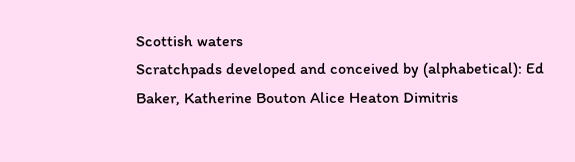Scottish waters
Scratchpads developed and conceived by (alphabetical): Ed Baker, Katherine Bouton Alice Heaton Dimitris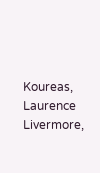Koureas, Laurence Livermore,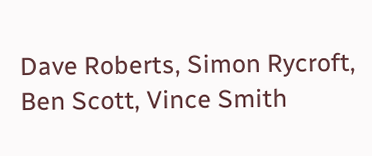Dave Roberts, Simon Rycroft, Ben Scott, Vince Smith